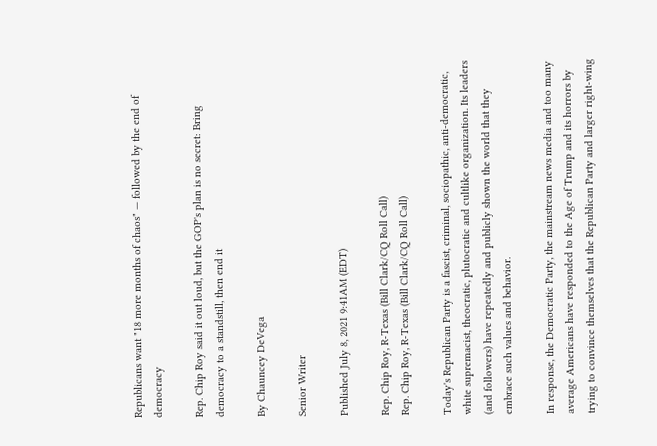Republicans want "18 more months of chaos" — followed by the end of democracy

Rep. Chip Roy said it out loud, but the GOP's plan is no secret: Bring democracy to a standstill, then end it

By Chauncey DeVega

Senior Writer

Published July 8, 2021 9:41AM (EDT)

Rep. Chip Roy, R-Texas (Bill Clark/CQ Roll Call)
Rep. Chip Roy, R-Texas (Bill Clark/CQ Roll Call)

Today's Republican Party is a fascist, criminal, sociopathic, anti-democratic, white supremacist, theocratic, plutocratic and cultlike organization. Its leaders (and followers) have repeatedly and publicly shown the world that they embrace such values and behavior.

In response, the Democratic Party, the mainstream news media and too many average Americans have responded to the Age of Trump and its horrors by trying to convince themselves that the Republican Party and larger right-wing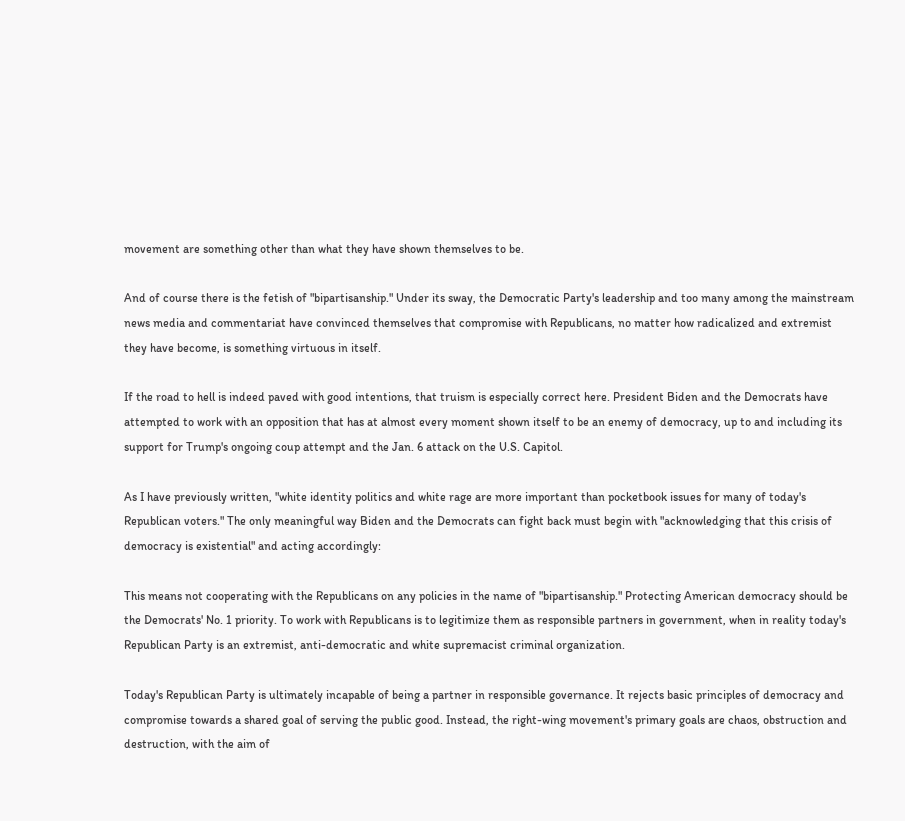movement are something other than what they have shown themselves to be.

And of course there is the fetish of "bipartisanship." Under its sway, the Democratic Party's leadership and too many among the mainstream news media and commentariat have convinced themselves that compromise with Republicans, no matter how radicalized and extremist they have become, is something virtuous in itself.

If the road to hell is indeed paved with good intentions, that truism is especially correct here. President Biden and the Democrats have attempted to work with an opposition that has at almost every moment shown itself to be an enemy of democracy, up to and including its support for Trump's ongoing coup attempt and the Jan. 6 attack on the U.S. Capitol.

As I have previously written, "white identity politics and white rage are more important than pocketbook issues for many of today's Republican voters." The only meaningful way Biden and the Democrats can fight back must begin with "acknowledging that this crisis of democracy is existential" and acting accordingly:

This means not cooperating with the Republicans on any policies in the name of "bipartisanship." Protecting American democracy should be the Democrats' No. 1 priority. To work with Republicans is to legitimize them as responsible partners in government, when in reality today's Republican Party is an extremist, anti-democratic and white supremacist criminal organization.

Today's Republican Party is ultimately incapable of being a partner in responsible governance. It rejects basic principles of democracy and compromise towards a shared goal of serving the public good. Instead, the right-wing movement's primary goals are chaos, obstruction and destruction, with the aim of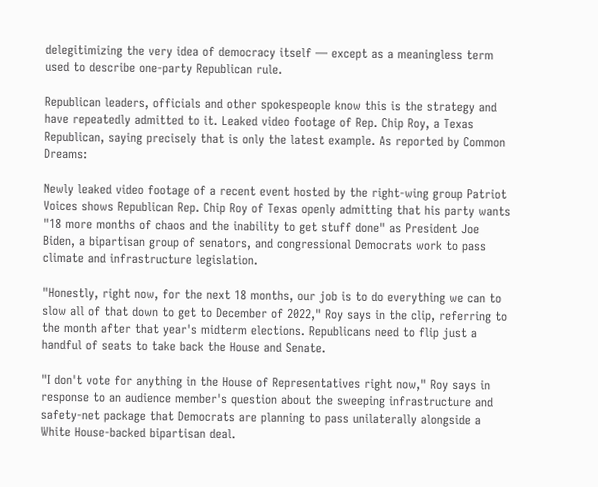delegitimizing the very idea of democracy itself — except as a meaningless term used to describe one-party Republican rule.

Republican leaders, officials and other spokespeople know this is the strategy and have repeatedly admitted to it. Leaked video footage of Rep. Chip Roy, a Texas Republican, saying precisely that is only the latest example. As reported by Common Dreams:

Newly leaked video footage of a recent event hosted by the right-wing group Patriot Voices shows Republican Rep. Chip Roy of Texas openly admitting that his party wants "18 more months of chaos and the inability to get stuff done" as President Joe Biden, a bipartisan group of senators, and congressional Democrats work to pass climate and infrastructure legislation.

"Honestly, right now, for the next 18 months, our job is to do everything we can to slow all of that down to get to December of 2022," Roy says in the clip, referring to the month after that year's midterm elections. Republicans need to flip just a handful of seats to take back the House and Senate.

"I don't vote for anything in the House of Representatives right now," Roy says in response to an audience member's question about the sweeping infrastructure and safety-net package that Democrats are planning to pass unilaterally alongside a White House-backed bipartisan deal.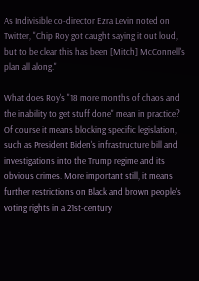As Indivisible co-director Ezra Levin noted on Twitter, "Chip Roy got caught saying it out loud, but to be clear this has been [Mitch] McConnell's plan all along."

What does Roy's "18 more months of chaos and the inability to get stuff done" mean in practice? Of course it means blocking specific legislation, such as President Biden's infrastructure bill and investigations into the Trump regime and its obvious crimes. More important still, it means further restrictions on Black and brown people's voting rights in a 21st-century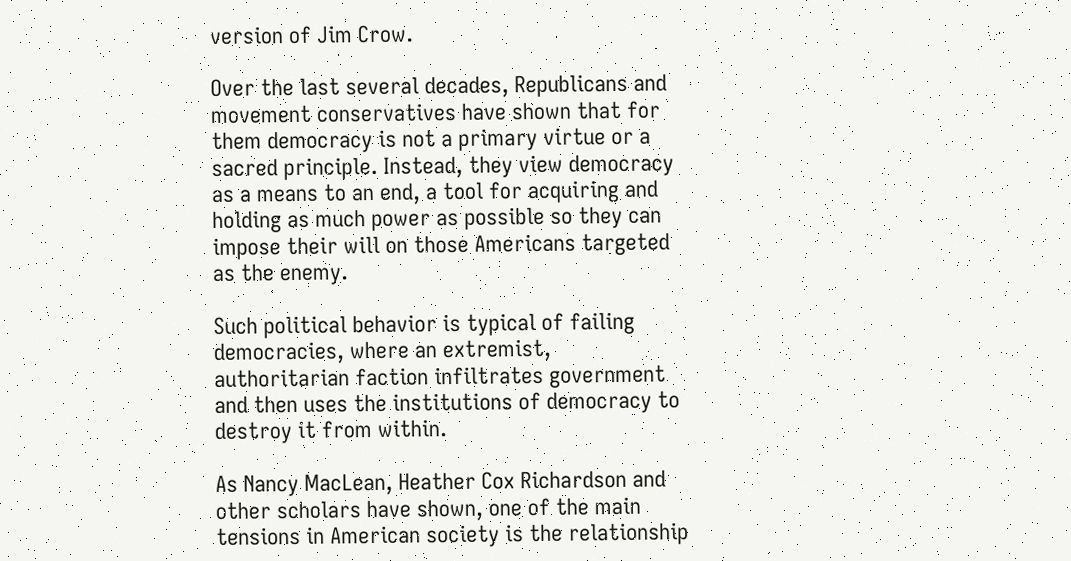version of Jim Crow.

Over the last several decades, Republicans and movement conservatives have shown that for them democracy is not a primary virtue or a sacred principle. Instead, they view democracy as a means to an end, a tool for acquiring and holding as much power as possible so they can impose their will on those Americans targeted as the enemy.

Such political behavior is typical of failing democracies, where an extremist, authoritarian faction infiltrates government and then uses the institutions of democracy to destroy it from within.

As Nancy MacLean, Heather Cox Richardson and other scholars have shown, one of the main tensions in American society is the relationship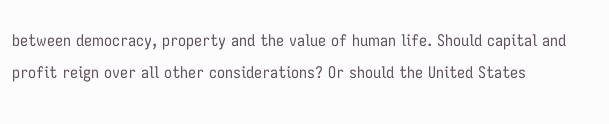between democracy, property and the value of human life. Should capital and profit reign over all other considerations? Or should the United States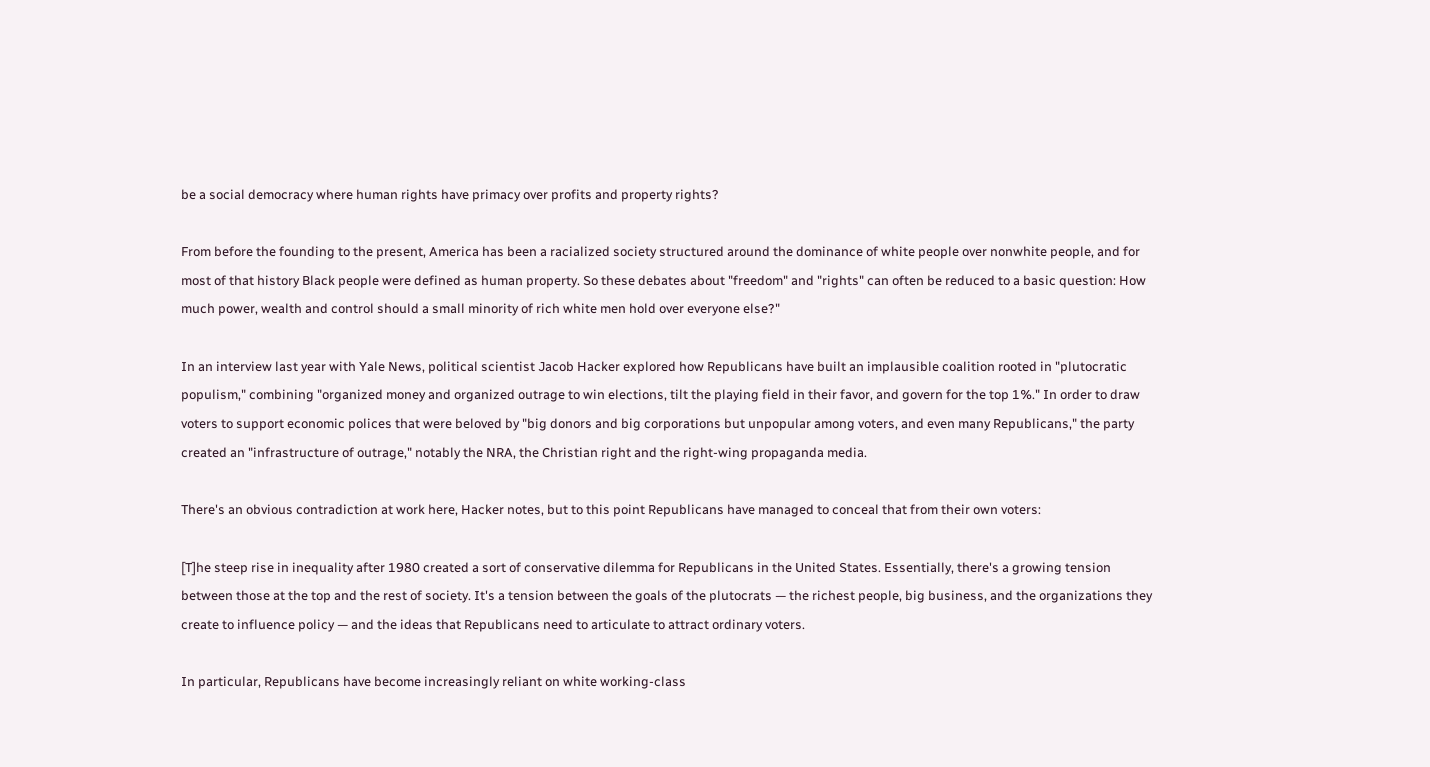be a social democracy where human rights have primacy over profits and property rights?

From before the founding to the present, America has been a racialized society structured around the dominance of white people over nonwhite people, and for most of that history Black people were defined as human property. So these debates about "freedom" and "rights" can often be reduced to a basic question: How much power, wealth and control should a small minority of rich white men hold over everyone else?"

In an interview last year with Yale News, political scientist Jacob Hacker explored how Republicans have built an implausible coalition rooted in "plutocratic populism," combining "organized money and organized outrage to win elections, tilt the playing field in their favor, and govern for the top 1%." In order to draw voters to support economic polices that were beloved by "big donors and big corporations but unpopular among voters, and even many Republicans," the party created an "infrastructure of outrage," notably the NRA, the Christian right and the right-wing propaganda media.

There's an obvious contradiction at work here, Hacker notes, but to this point Republicans have managed to conceal that from their own voters:

[T]he steep rise in inequality after 1980 created a sort of conservative dilemma for Republicans in the United States. Essentially, there's a growing tension between those at the top and the rest of society. It's a tension between the goals of the plutocrats — the richest people, big business, and the organizations they create to influence policy — and the ideas that Republicans need to articulate to attract ordinary voters.

In particular, Republicans have become increasingly reliant on white working-class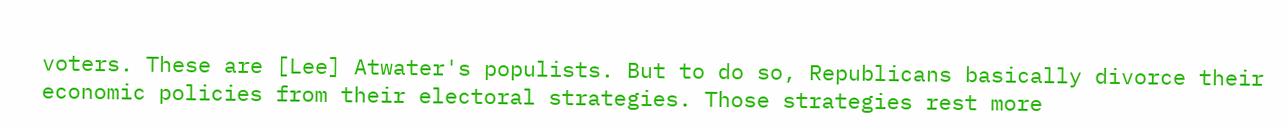voters. These are [Lee] Atwater's populists. But to do so, Republicans basically divorce their economic policies from their electoral strategies. Those strategies rest more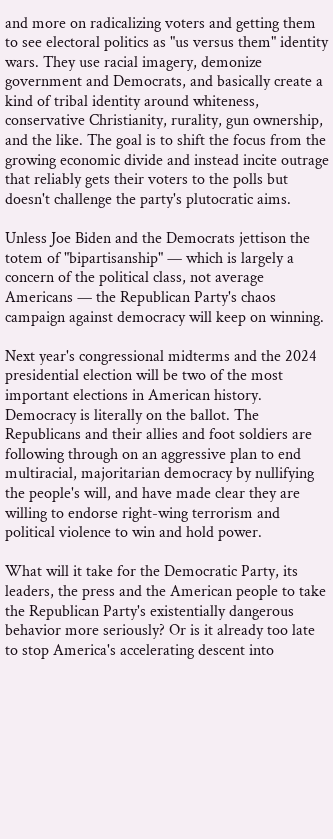and more on radicalizing voters and getting them to see electoral politics as "us versus them" identity wars. They use racial imagery, demonize government and Democrats, and basically create a kind of tribal identity around whiteness, conservative Christianity, rurality, gun ownership, and the like. The goal is to shift the focus from the growing economic divide and instead incite outrage that reliably gets their voters to the polls but doesn't challenge the party's plutocratic aims.

Unless Joe Biden and the Democrats jettison the totem of "bipartisanship" — which is largely a concern of the political class, not average Americans — the Republican Party's chaos campaign against democracy will keep on winning.

Next year's congressional midterms and the 2024 presidential election will be two of the most important elections in American history. Democracy is literally on the ballot. The Republicans and their allies and foot soldiers are following through on an aggressive plan to end multiracial, majoritarian democracy by nullifying the people's will, and have made clear they are willing to endorse right-wing terrorism and political violence to win and hold power.

What will it take for the Democratic Party, its leaders, the press and the American people to take the Republican Party's existentially dangerous behavior more seriously? Or is it already too late to stop America's accelerating descent into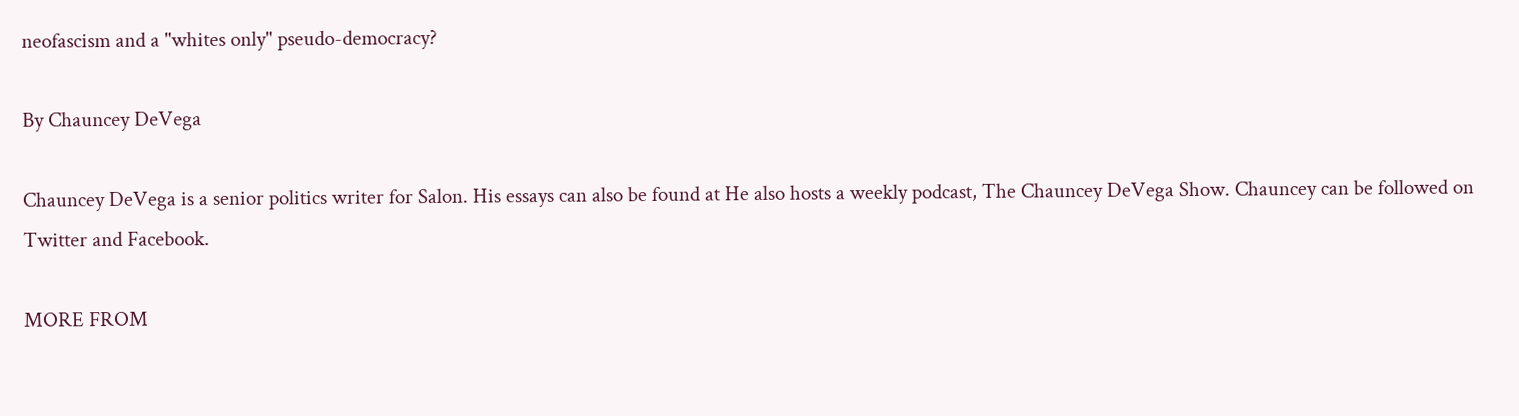neofascism and a "whites only" pseudo-democracy?

By Chauncey DeVega

Chauncey DeVega is a senior politics writer for Salon. His essays can also be found at He also hosts a weekly podcast, The Chauncey DeVega Show. Chauncey can be followed on Twitter and Facebook.

MORE FROM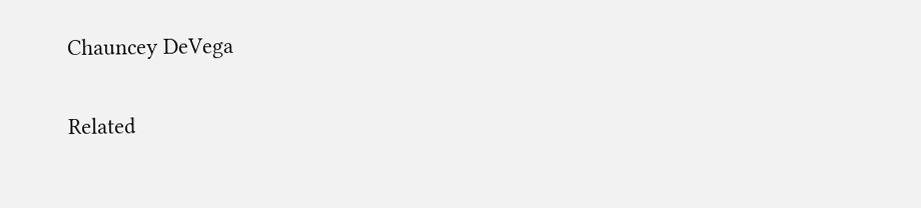Chauncey DeVega

Related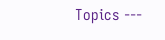Topics ---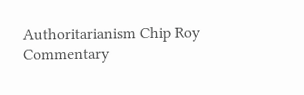Authoritarianism Chip Roy Commentary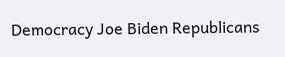Democracy Joe Biden Republicans